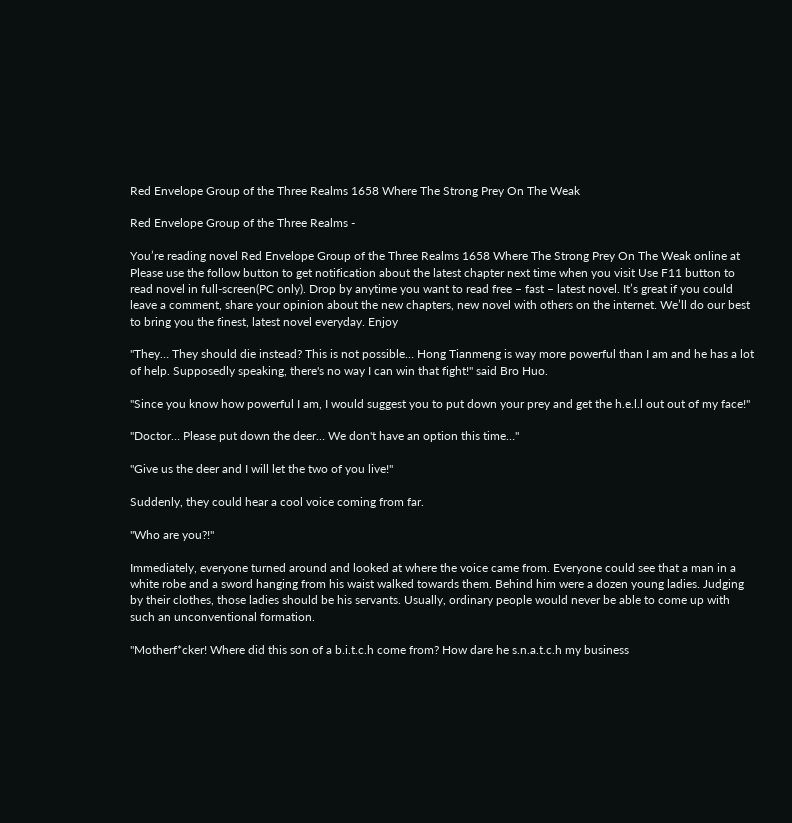Red Envelope Group of the Three Realms 1658 Where The Strong Prey On The Weak

Red Envelope Group of the Three Realms -

You’re reading novel Red Envelope Group of the Three Realms 1658 Where The Strong Prey On The Weak online at Please use the follow button to get notification about the latest chapter next time when you visit Use F11 button to read novel in full-screen(PC only). Drop by anytime you want to read free – fast – latest novel. It’s great if you could leave a comment, share your opinion about the new chapters, new novel with others on the internet. We’ll do our best to bring you the finest, latest novel everyday. Enjoy

"They… They should die instead? This is not possible… Hong Tianmeng is way more powerful than I am and he has a lot of help. Supposedly speaking, there's no way I can win that fight!" said Bro Huo.

"Since you know how powerful I am, I would suggest you to put down your prey and get the h.e.l.l out out of my face!"

"Doctor… Please put down the deer… We don't have an option this time…"

"Give us the deer and I will let the two of you live!"

Suddenly, they could hear a cool voice coming from far.

"Who are you?!"

Immediately, everyone turned around and looked at where the voice came from. Everyone could see that a man in a white robe and a sword hanging from his waist walked towards them. Behind him were a dozen young ladies. Judging by their clothes, those ladies should be his servants. Usually, ordinary people would never be able to come up with such an unconventional formation.

"Motherf*cker! Where did this son of a b.i.t.c.h come from? How dare he s.n.a.t.c.h my business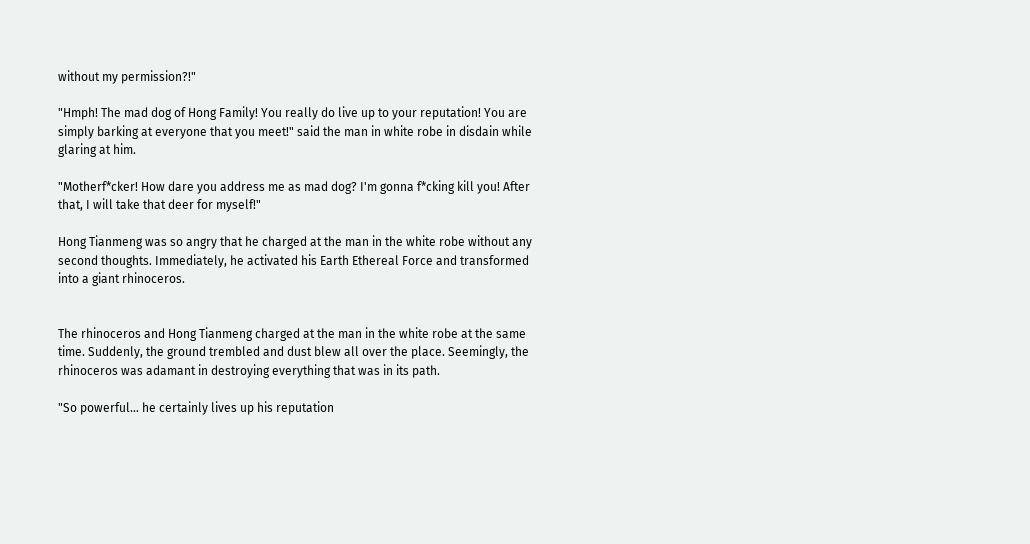without my permission?!"

"Hmph! The mad dog of Hong Family! You really do live up to your reputation! You are simply barking at everyone that you meet!" said the man in white robe in disdain while glaring at him.

"Motherf*cker! How dare you address me as mad dog? I'm gonna f*cking kill you! After that, I will take that deer for myself!"

Hong Tianmeng was so angry that he charged at the man in the white robe without any second thoughts. Immediately, he activated his Earth Ethereal Force and transformed into a giant rhinoceros.


The rhinoceros and Hong Tianmeng charged at the man in the white robe at the same time. Suddenly, the ground trembled and dust blew all over the place. Seemingly, the rhinoceros was adamant in destroying everything that was in its path.

"So powerful… he certainly lives up his reputation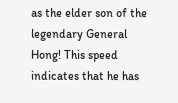as the elder son of the legendary General Hong! This speed indicates that he has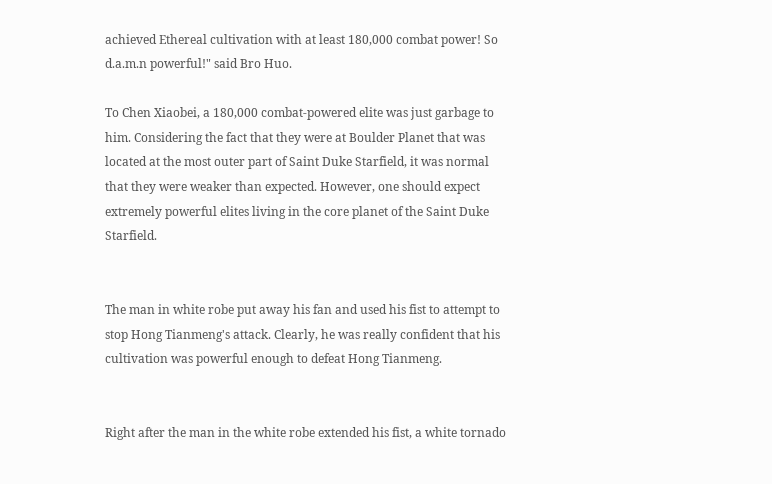achieved Ethereal cultivation with at least 180,000 combat power! So d.a.m.n powerful!" said Bro Huo.

To Chen Xiaobei, a 180,000 combat-powered elite was just garbage to him. Considering the fact that they were at Boulder Planet that was located at the most outer part of Saint Duke Starfield, it was normal that they were weaker than expected. However, one should expect extremely powerful elites living in the core planet of the Saint Duke Starfield.


The man in white robe put away his fan and used his fist to attempt to stop Hong Tianmeng's attack. Clearly, he was really confident that his cultivation was powerful enough to defeat Hong Tianmeng.


Right after the man in the white robe extended his fist, a white tornado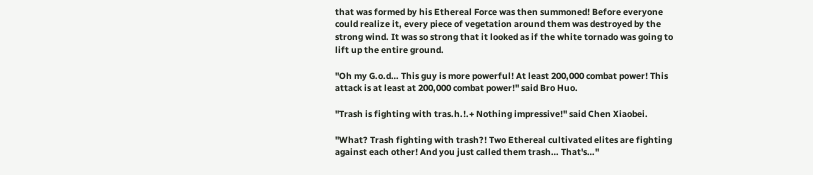that was formed by his Ethereal Force was then summoned! Before everyone could realize it, every piece of vegetation around them was destroyed by the strong wind. It was so strong that it looked as if the white tornado was going to lift up the entire ground.

"Oh my G.o.d… This guy is more powerful! At least 200,000 combat power! This attack is at least at 200,000 combat power!" said Bro Huo.

"Trash is fighting with tras.h.!.+ Nothing impressive!" said Chen Xiaobei.

"What? Trash fighting with trash?! Two Ethereal cultivated elites are fighting against each other! And you just called them trash… That's…"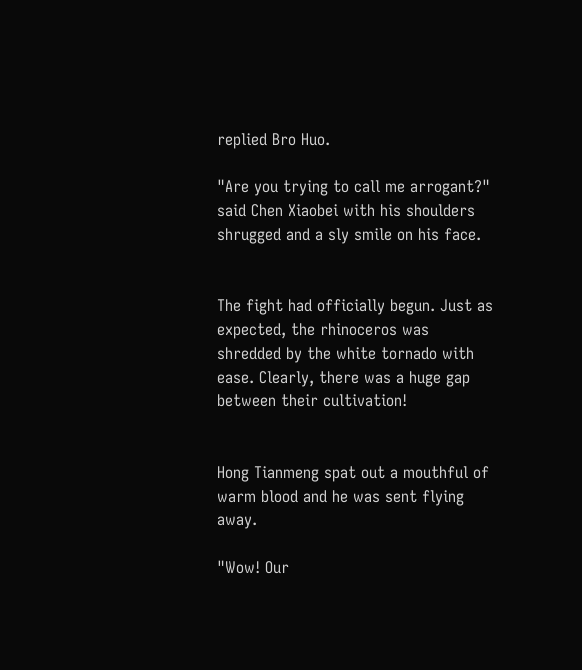replied Bro Huo.

"Are you trying to call me arrogant?" said Chen Xiaobei with his shoulders shrugged and a sly smile on his face.


The fight had officially begun. Just as expected, the rhinoceros was shredded by the white tornado with ease. Clearly, there was a huge gap between their cultivation!


Hong Tianmeng spat out a mouthful of warm blood and he was sent flying away.

"Wow! Our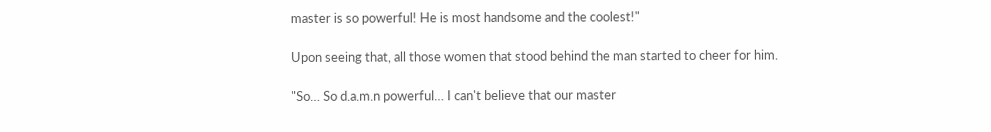master is so powerful! He is most handsome and the coolest!"

Upon seeing that, all those women that stood behind the man started to cheer for him.

"So… So d.a.m.n powerful… I can't believe that our master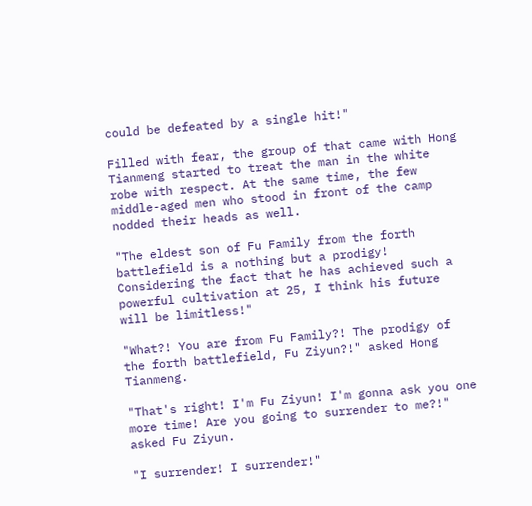could be defeated by a single hit!"

Filled with fear, the group of that came with Hong Tianmeng started to treat the man in the white robe with respect. At the same time, the few middle-aged men who stood in front of the camp nodded their heads as well.

"The eldest son of Fu Family from the forth battlefield is a nothing but a prodigy! Considering the fact that he has achieved such a powerful cultivation at 25, I think his future will be limitless!"

"What?! You are from Fu Family?! The prodigy of the forth battlefield, Fu Ziyun?!" asked Hong Tianmeng.

"That's right! I'm Fu Ziyun! I'm gonna ask you one more time! Are you going to surrender to me?!" asked Fu Ziyun.

"I surrender! I surrender!"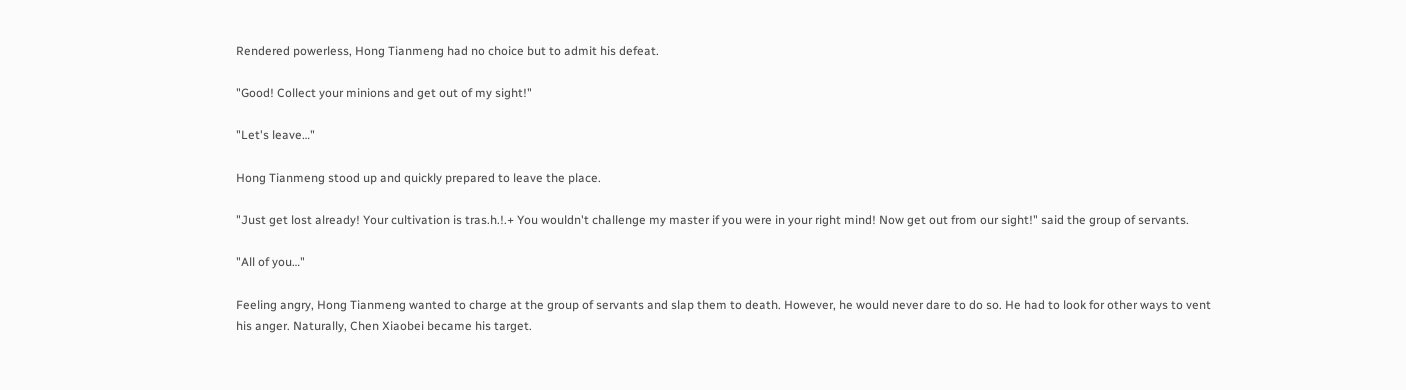Rendered powerless, Hong Tianmeng had no choice but to admit his defeat.

"Good! Collect your minions and get out of my sight!"

"Let's leave…"

Hong Tianmeng stood up and quickly prepared to leave the place.

"Just get lost already! Your cultivation is tras.h.!.+ You wouldn't challenge my master if you were in your right mind! Now get out from our sight!" said the group of servants.

"All of you…"

Feeling angry, Hong Tianmeng wanted to charge at the group of servants and slap them to death. However, he would never dare to do so. He had to look for other ways to vent his anger. Naturally, Chen Xiaobei became his target.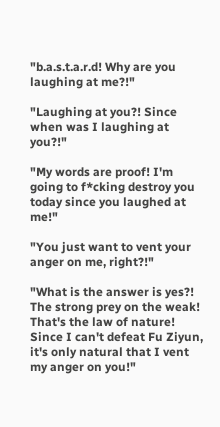"b.a.s.t.a.r.d! Why are you laughing at me?!"

"Laughing at you?! Since when was I laughing at you?!"

"My words are proof! I'm going to f*cking destroy you today since you laughed at me!"

"You just want to vent your anger on me, right?!"

"What is the answer is yes?! The strong prey on the weak! That's the law of nature! Since I can't defeat Fu Ziyun, it's only natural that I vent my anger on you!"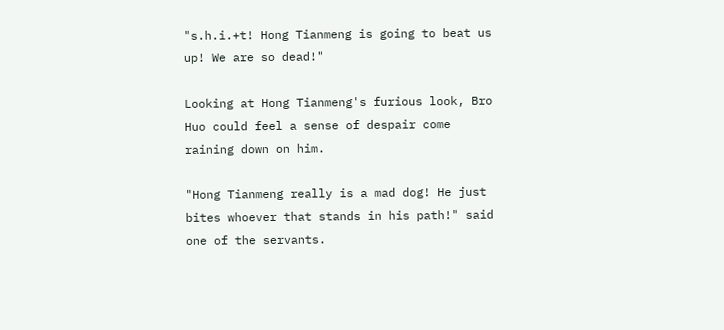"s.h.i.+t! Hong Tianmeng is going to beat us up! We are so dead!"

Looking at Hong Tianmeng's furious look, Bro Huo could feel a sense of despair come raining down on him.

"Hong Tianmeng really is a mad dog! He just bites whoever that stands in his path!" said one of the servants.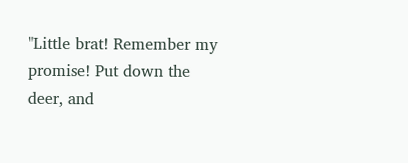"Little brat! Remember my promise! Put down the deer, and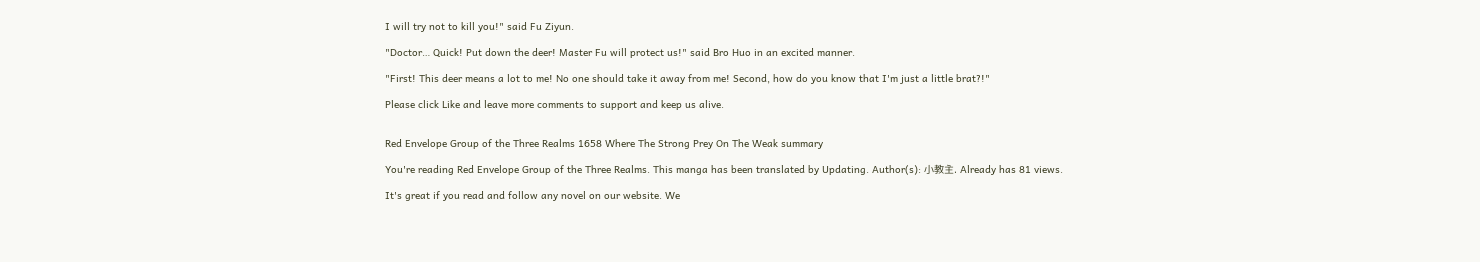I will try not to kill you!" said Fu Ziyun.

"Doctor… Quick! Put down the deer! Master Fu will protect us!" said Bro Huo in an excited manner.

"First! This deer means a lot to me! No one should take it away from me! Second, how do you know that I'm just a little brat?!"

Please click Like and leave more comments to support and keep us alive.


Red Envelope Group of the Three Realms 1658 Where The Strong Prey On The Weak summary

You're reading Red Envelope Group of the Three Realms. This manga has been translated by Updating. Author(s): 小教主. Already has 81 views.

It's great if you read and follow any novel on our website. We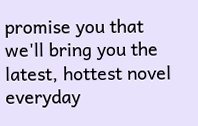promise you that we'll bring you the latest, hottest novel everyday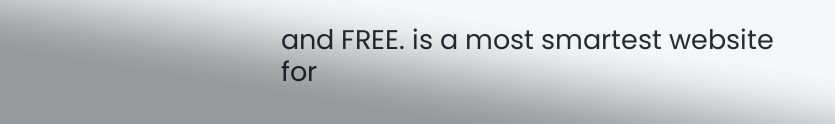and FREE. is a most smartest website for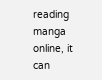reading manga online, it can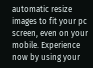automatic resize images to fit your pc screen, even on your mobile. Experience now by using your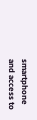smartphone and access to